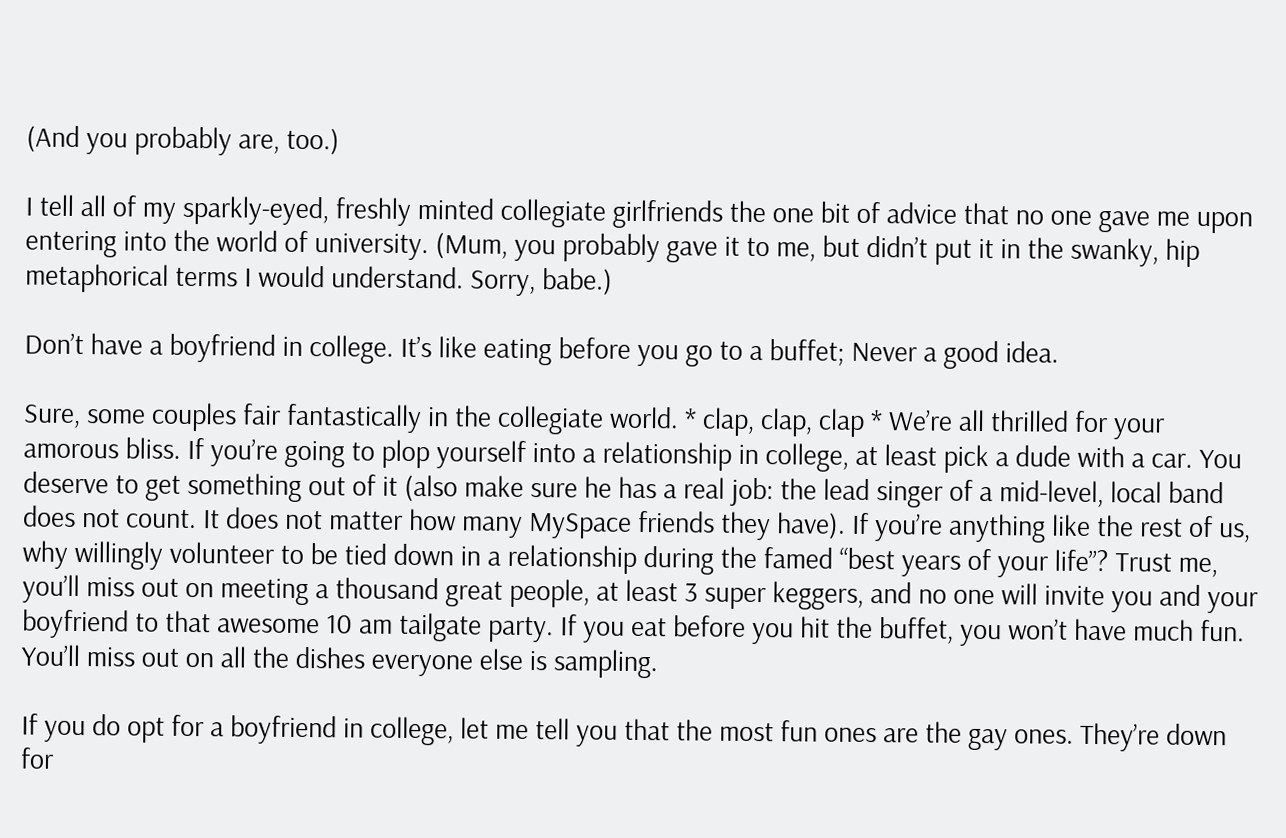(And you probably are, too.)

I tell all of my sparkly-eyed, freshly minted collegiate girlfriends the one bit of advice that no one gave me upon entering into the world of university. (Mum, you probably gave it to me, but didn’t put it in the swanky, hip metaphorical terms I would understand. Sorry, babe.)

Don’t have a boyfriend in college. It’s like eating before you go to a buffet; Never a good idea.

Sure, some couples fair fantastically in the collegiate world. * clap, clap, clap * We’re all thrilled for your amorous bliss. If you’re going to plop yourself into a relationship in college, at least pick a dude with a car. You deserve to get something out of it (also make sure he has a real job: the lead singer of a mid-level, local band does not count. It does not matter how many MySpace friends they have). If you’re anything like the rest of us, why willingly volunteer to be tied down in a relationship during the famed “best years of your life”? Trust me, you’ll miss out on meeting a thousand great people, at least 3 super keggers, and no one will invite you and your boyfriend to that awesome 10 am tailgate party. If you eat before you hit the buffet, you won’t have much fun. You’ll miss out on all the dishes everyone else is sampling.

If you do opt for a boyfriend in college, let me tell you that the most fun ones are the gay ones. They’re down for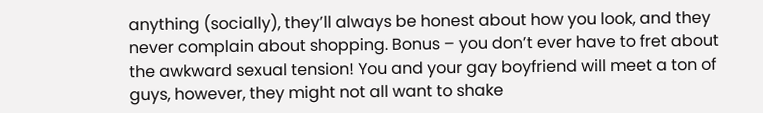anything (socially), they’ll always be honest about how you look, and they never complain about shopping. Bonus – you don’t ever have to fret about the awkward sexual tension! You and your gay boyfriend will meet a ton of guys, however, they might not all want to shake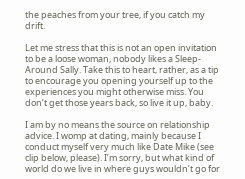the peaches from your tree, if you catch my drift.

Let me stress that this is not an open invitation to be a loose woman, nobody likes a Sleep-Around Sally. Take this to heart, rather, as a tip to encourage you opening yourself up to the experiences you might otherwise miss. You don’t get those years back, so live it up, baby.

I am by no means the source on relationship advice. I womp at dating, mainly because I conduct myself very much like Date Mike (see clip below, please). I’m sorry, but what kind of world do we live in where guys wouldn’t go for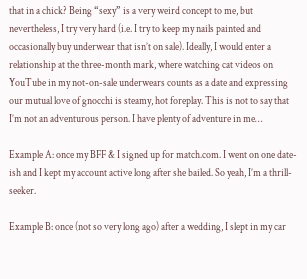that in a chick? Being “sexy” is a very weird concept to me, but nevertheless, I try very hard (i.e. I try to keep my nails painted and occasionally buy underwear that isn’t on sale). Ideally, I would enter a relationship at the three-month mark, where watching cat videos on YouTube in my not-on-sale underwears counts as a date and expressing our mutual love of gnocchi is steamy, hot foreplay. This is not to say that I’m not an adventurous person. I have plenty of adventure in me…

Example A: once my BFF & I signed up for match.com. I went on one date-ish and I kept my account active long after she bailed. So yeah, I’m a thrill-seeker.

Example B: once (not so very long ago) after a wedding, I slept in my car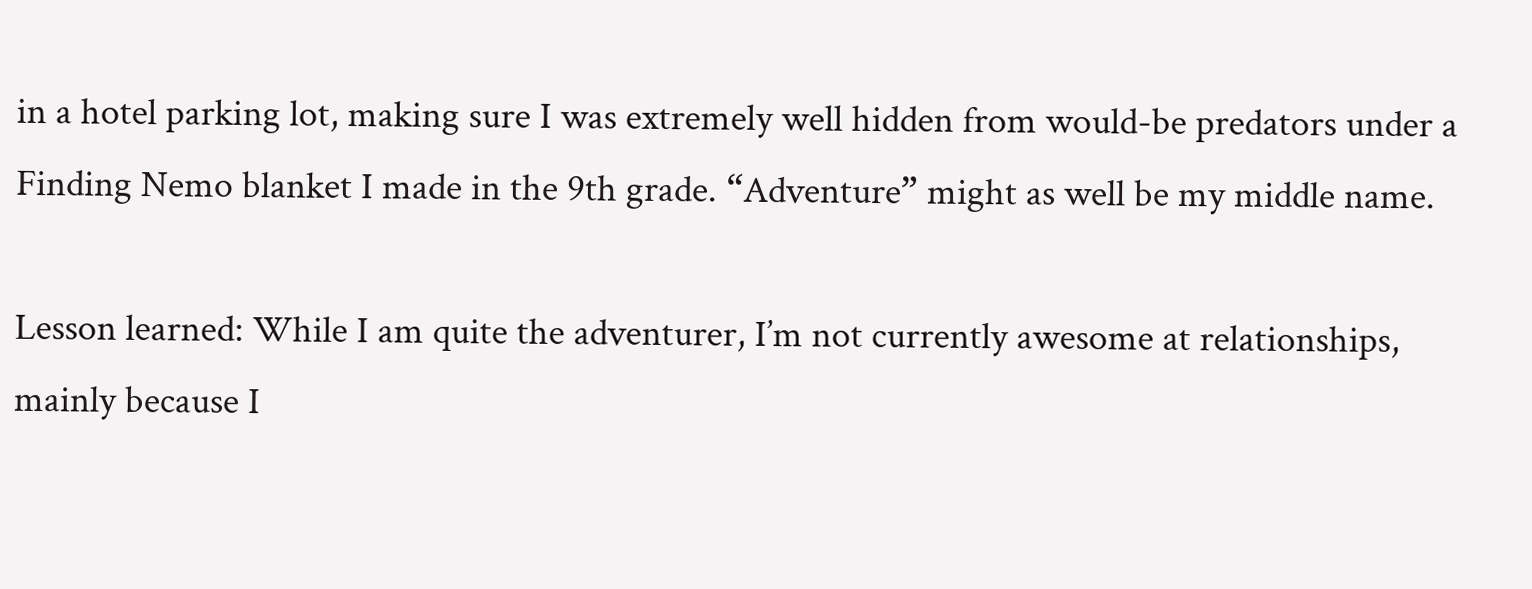in a hotel parking lot, making sure I was extremely well hidden from would-be predators under a Finding Nemo blanket I made in the 9th grade. “Adventure” might as well be my middle name.

Lesson learned: While I am quite the adventurer, I’m not currently awesome at relationships, mainly because I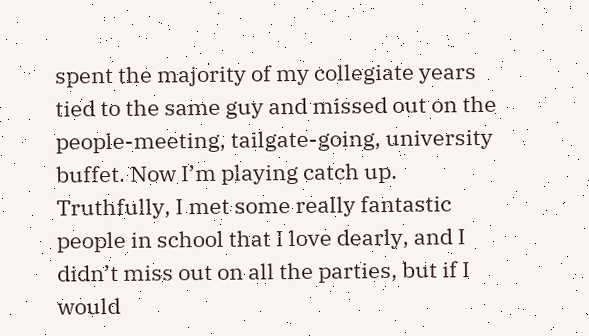spent the majority of my collegiate years tied to the same guy and missed out on the people-meeting, tailgate-going, university buffet. Now I’m playing catch up. Truthfully, I met some really fantastic people in school that I love dearly, and I didn’t miss out on all the parties, but if I would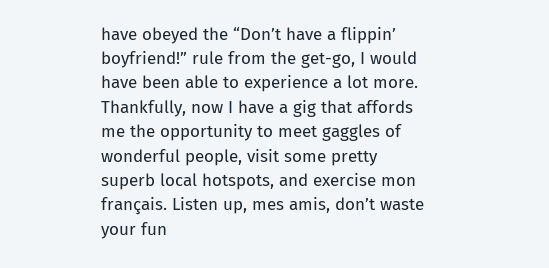have obeyed the “Don’t have a flippin’ boyfriend!” rule from the get-go, I would have been able to experience a lot more. Thankfully, now I have a gig that affords me the opportunity to meet gaggles of wonderful people, visit some pretty superb local hotspots, and exercise mon français. Listen up, mes amis, don’t waste your fun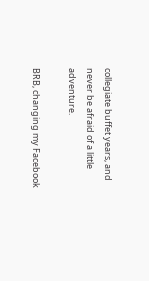collegiate buffet years, and never be afraid of a little adventure.

BRB, changing my Facebook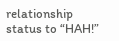relationship status to “HAH!”